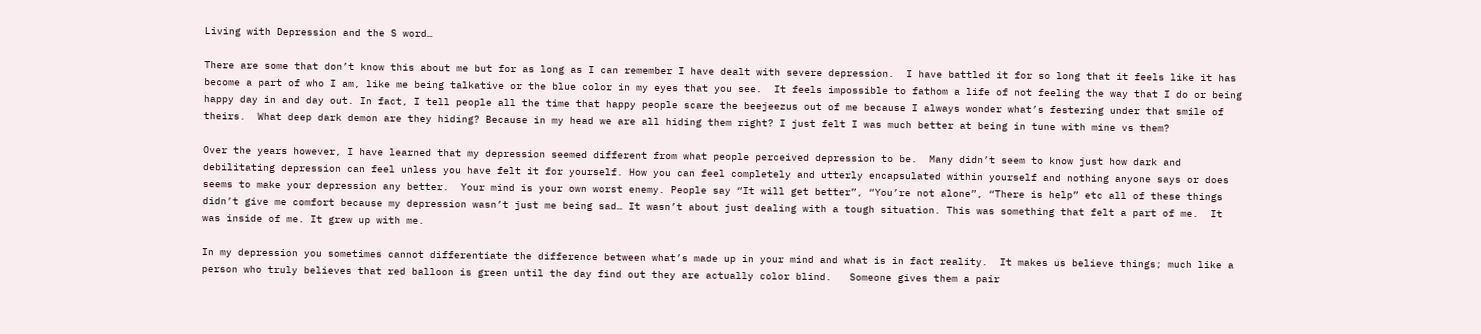Living with Depression and the S word…

There are some that don’t know this about me but for as long as I can remember I have dealt with severe depression.  I have battled it for so long that it feels like it has become a part of who I am, like me being talkative or the blue color in my eyes that you see.  It feels impossible to fathom a life of not feeling the way that I do or being happy day in and day out. In fact, I tell people all the time that happy people scare the beejeezus out of me because I always wonder what’s festering under that smile of theirs.  What deep dark demon are they hiding? Because in my head we are all hiding them right? I just felt I was much better at being in tune with mine vs them?

Over the years however, I have learned that my depression seemed different from what people perceived depression to be.  Many didn’t seem to know just how dark and debilitating depression can feel unless you have felt it for yourself. How you can feel completely and utterly encapsulated within yourself and nothing anyone says or does seems to make your depression any better.  Your mind is your own worst enemy. People say “It will get better”, “You’re not alone”, “There is help” etc all of these things didn’t give me comfort because my depression wasn’t just me being sad… It wasn’t about just dealing with a tough situation. This was something that felt a part of me.  It was inside of me. It grew up with me.

In my depression you sometimes cannot differentiate the difference between what’s made up in your mind and what is in fact reality.  It makes us believe things; much like a person who truly believes that red balloon is green until the day find out they are actually color blind.   Someone gives them a pair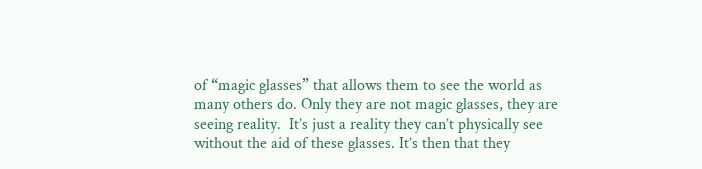of “magic glasses” that allows them to see the world as many others do. Only they are not magic glasses, they are seeing reality.  It’s just a reality they can’t physically see without the aid of these glasses. It’s then that they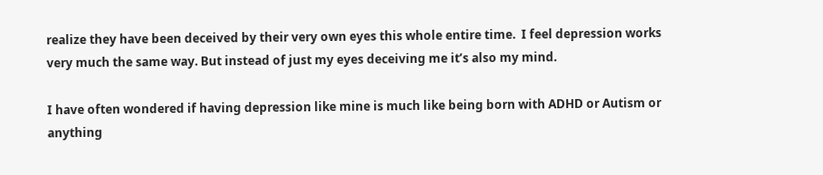realize they have been deceived by their very own eyes this whole entire time.  I feel depression works very much the same way. But instead of just my eyes deceiving me it’s also my mind.

I have often wondered if having depression like mine is much like being born with ADHD or Autism or anything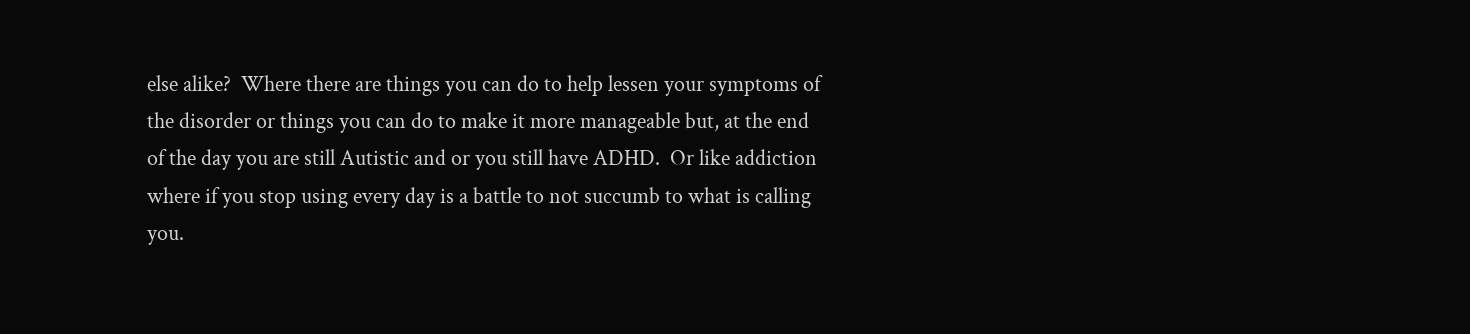else alike?  Where there are things you can do to help lessen your symptoms of the disorder or things you can do to make it more manageable but, at the end of the day you are still Autistic and or you still have ADHD.  Or like addiction where if you stop using every day is a battle to not succumb to what is calling you.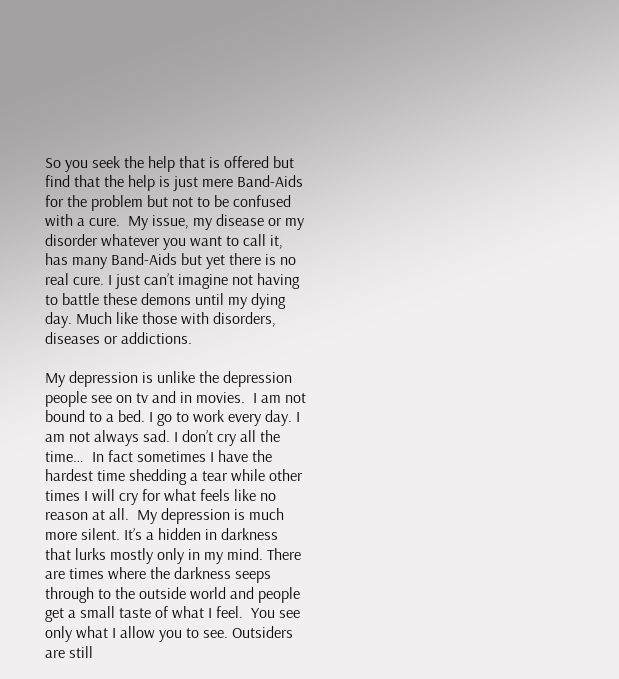So you seek the help that is offered but find that the help is just mere Band-Aids for the problem but not to be confused with a cure.  My issue, my disease or my disorder whatever you want to call it, has many Band-Aids but yet there is no real cure. I just can’t imagine not having to battle these demons until my dying day. Much like those with disorders, diseases or addictions.

My depression is unlike the depression people see on tv and in movies.  I am not bound to a bed. I go to work every day. I am not always sad. I don’t cry all the time…  In fact sometimes I have the hardest time shedding a tear while other times I will cry for what feels like no reason at all.  My depression is much more silent. It’s a hidden in darkness that lurks mostly only in my mind. There are times where the darkness seeps through to the outside world and people get a small taste of what I feel.  You see only what I allow you to see. Outsiders are still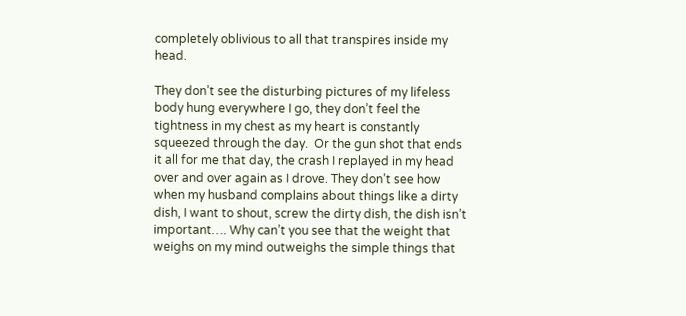completely oblivious to all that transpires inside my head.

They don’t see the disturbing pictures of my lifeless body hung everywhere I go, they don’t feel the tightness in my chest as my heart is constantly squeezed through the day.  Or the gun shot that ends it all for me that day, the crash I replayed in my head over and over again as I drove. They don’t see how when my husband complains about things like a dirty dish, I want to shout, screw the dirty dish, the dish isn’t important…. Why can’t you see that the weight that weighs on my mind outweighs the simple things that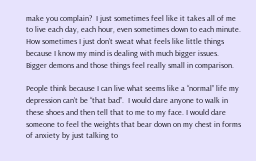make you complain?  I just sometimes feel like it takes all of me to live each day, each hour, even sometimes down to each minute. How sometimes I just don’t sweat what feels like little things because I know my mind is dealing with much bigger issues. Bigger demons and those things feel really small in comparison.

People think because I can live what seems like a “normal” life my depression can’t be “that bad”.  I would dare anyone to walk in these shoes and then tell that to me to my face. I would dare someone to feel the weights that bear down on my chest in forms of anxiety by just talking to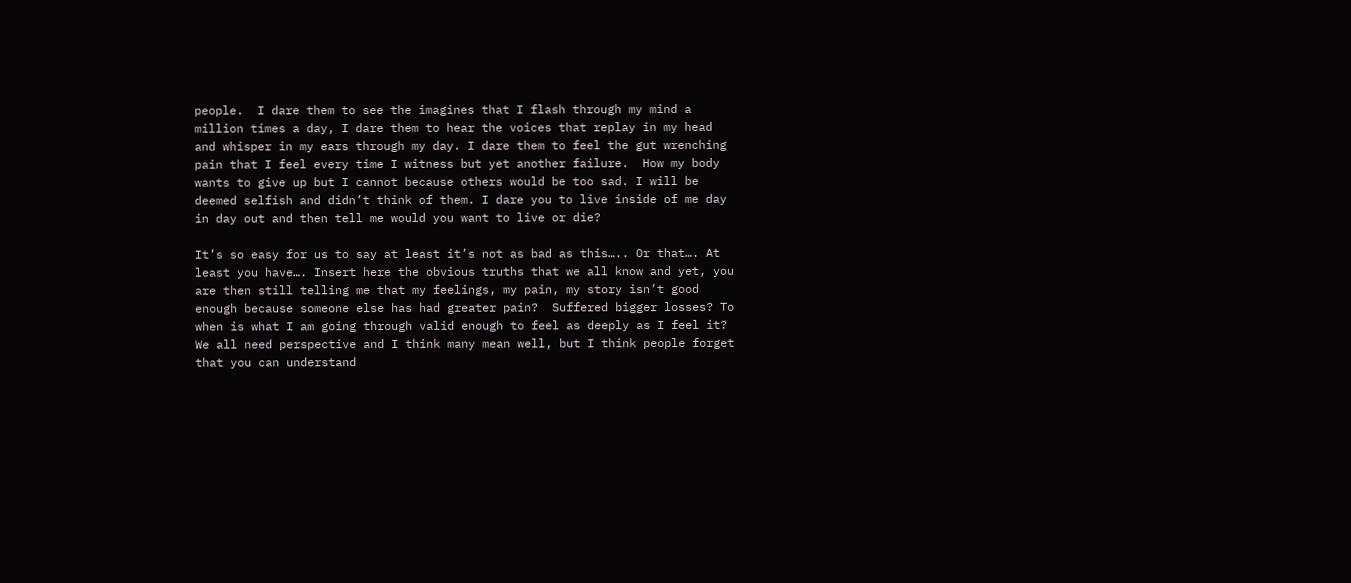people.  I dare them to see the imagines that I flash through my mind a million times a day, I dare them to hear the voices that replay in my head and whisper in my ears through my day. I dare them to feel the gut wrenching pain that I feel every time I witness but yet another failure.  How my body wants to give up but I cannot because others would be too sad. I will be deemed selfish and didn’t think of them. I dare you to live inside of me day in day out and then tell me would you want to live or die?

It’s so easy for us to say at least it’s not as bad as this….. Or that…. At least you have…. Insert here the obvious truths that we all know and yet, you are then still telling me that my feelings, my pain, my story isn’t good enough because someone else has had greater pain?  Suffered bigger losses? To when is what I am going through valid enough to feel as deeply as I feel it? We all need perspective and I think many mean well, but I think people forget that you can understand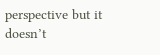perspective but it doesn’t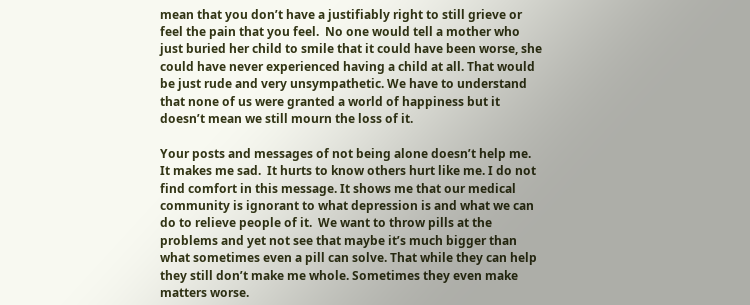mean that you don’t have a justifiably right to still grieve or feel the pain that you feel.  No one would tell a mother who just buried her child to smile that it could have been worse, she could have never experienced having a child at all. That would be just rude and very unsympathetic. We have to understand that none of us were granted a world of happiness but it doesn’t mean we still mourn the loss of it.

Your posts and messages of not being alone doesn’t help me. It makes me sad.  It hurts to know others hurt like me. I do not find comfort in this message. It shows me that our medical community is ignorant to what depression is and what we can do to relieve people of it.  We want to throw pills at the problems and yet not see that maybe it’s much bigger than what sometimes even a pill can solve. That while they can help they still don’t make me whole. Sometimes they even make matters worse.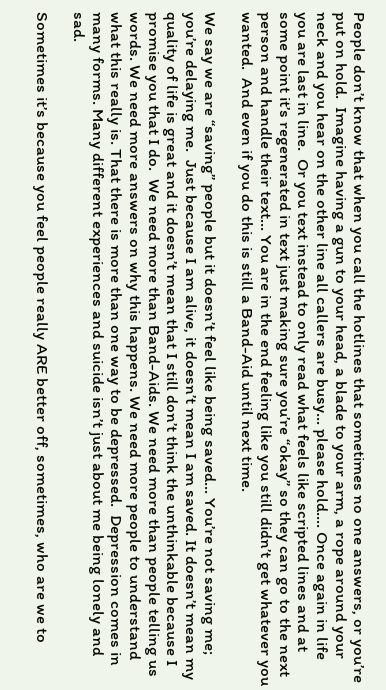People don’t know that when you call the hotlines that sometimes no one answers, or you’re put on hold.  Imagine having a gun to your head, a blade to your arm, a rope around your neck and you hear on the other line all callers are busy… please hold…. Once again in life you are last in line.  Or you text instead to only read what feels like scripted lines and at some point it’s regenerated in text just making sure you’re “okay” so they can go to the next person and handle their text… You are in the end feeling like you still didn’t get whatever you wanted.  And even if you do this is still a Band-Aid until next time.

We say we are “saving” people but it doesn’t feel like being saved… You’re not saving me; you’re delaying me.  Just because I am alive, it doesn’t mean I am saved. It doesn’t mean my quality of life is great and it doesn’t mean that I still don’t think the unthinkable because I promise you that I do.  We need more than Band-Aids. We need more than people telling us words. We need more answers on why this happens. We need more people to understand what this really is. That there is more than one way to be depressed.  Depression comes in many forms. Many different experiences and suicide isn’t just about me being lonely and sad.

Sometimes it’s because you feel people really ARE better off, sometimes, who are we to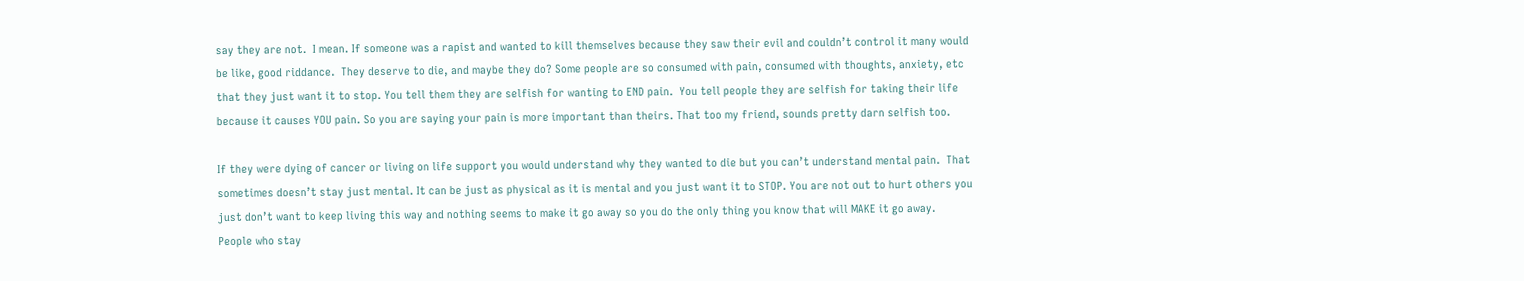say they are not.  I mean. If someone was a rapist and wanted to kill themselves because they saw their evil and couldn’t control it many would be like, good riddance.  They deserve to die, and maybe they do? Some people are so consumed with pain, consumed with thoughts, anxiety, etc that they just want it to stop. You tell them they are selfish for wanting to END pain.  You tell people they are selfish for taking their life because it causes YOU pain. So you are saying your pain is more important than theirs. That too my friend, sounds pretty darn selfish too.

If they were dying of cancer or living on life support you would understand why they wanted to die but you can’t understand mental pain.  That sometimes doesn’t stay just mental. It can be just as physical as it is mental and you just want it to STOP. You are not out to hurt others you just don’t want to keep living this way and nothing seems to make it go away so you do the only thing you know that will MAKE it go away.  People who stay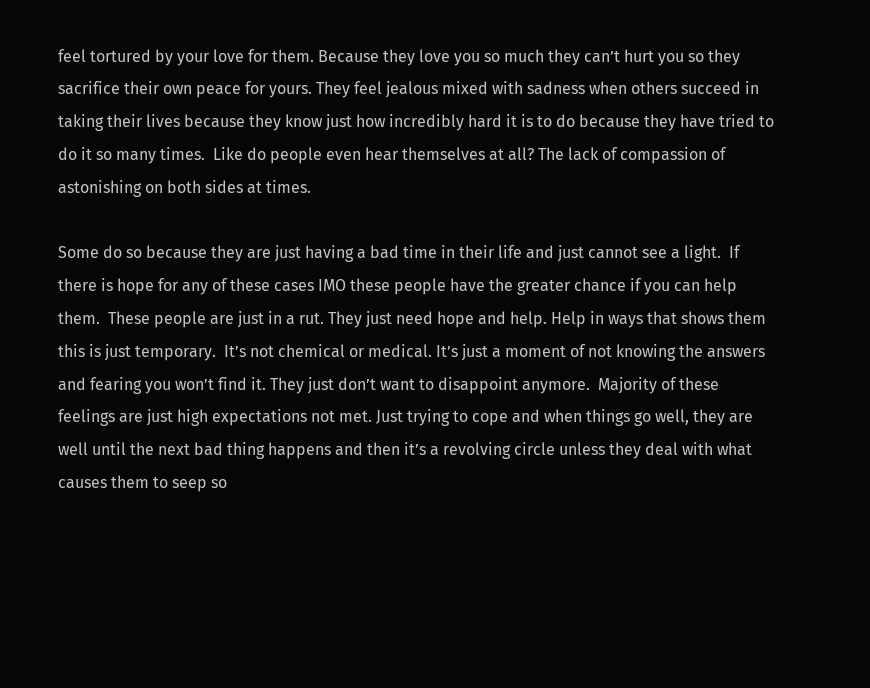feel tortured by your love for them. Because they love you so much they can’t hurt you so they sacrifice their own peace for yours. They feel jealous mixed with sadness when others succeed in taking their lives because they know just how incredibly hard it is to do because they have tried to do it so many times.  Like do people even hear themselves at all? The lack of compassion of astonishing on both sides at times.

Some do so because they are just having a bad time in their life and just cannot see a light.  If there is hope for any of these cases IMO these people have the greater chance if you can help them.  These people are just in a rut. They just need hope and help. Help in ways that shows them this is just temporary.  It’s not chemical or medical. It’s just a moment of not knowing the answers and fearing you won’t find it. They just don’t want to disappoint anymore.  Majority of these feelings are just high expectations not met. Just trying to cope and when things go well, they are well until the next bad thing happens and then it’s a revolving circle unless they deal with what causes them to seep so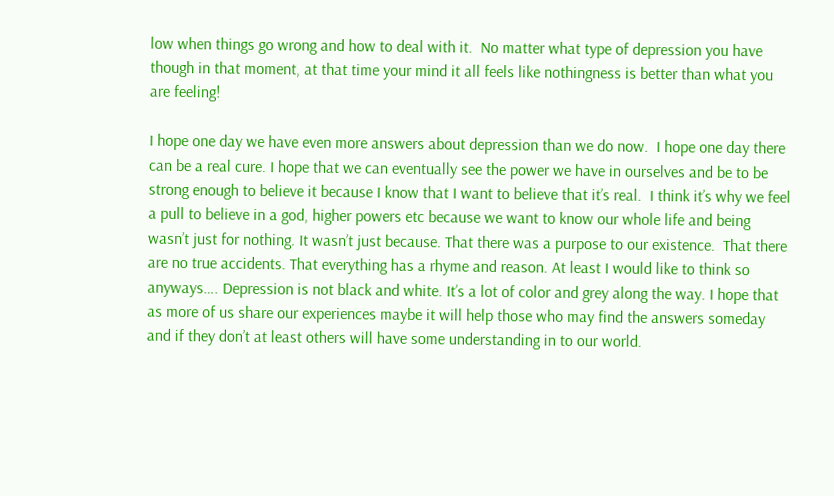low when things go wrong and how to deal with it.  No matter what type of depression you have though in that moment, at that time your mind it all feels like nothingness is better than what you are feeling!

I hope one day we have even more answers about depression than we do now.  I hope one day there can be a real cure. I hope that we can eventually see the power we have in ourselves and be to be strong enough to believe it because I know that I want to believe that it’s real.  I think it’s why we feel a pull to believe in a god, higher powers etc because we want to know our whole life and being wasn’t just for nothing. It wasn’t just because. That there was a purpose to our existence.  That there are no true accidents. That everything has a rhyme and reason. At least I would like to think so anyways…. Depression is not black and white. It’s a lot of color and grey along the way. I hope that as more of us share our experiences maybe it will help those who may find the answers someday and if they don’t at least others will have some understanding in to our world.